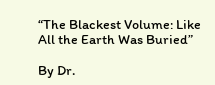“The Blackest Volume: Like All the Earth Was Buried”

By Dr.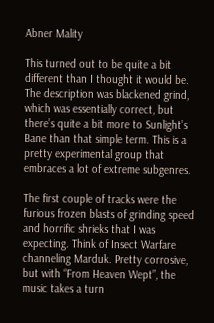Abner Mality

This turned out to be quite a bit different than I thought it would be. The description was blackened grind, which was essentially correct, but there’s quite a bit more to Sunlight’s Bane than that simple term. This is a pretty experimental group that embraces a lot of extreme subgenres.

The first couple of tracks were the furious frozen blasts of grinding speed and horrific shrieks that I was expecting. Think of Insect Warfare channeling Marduk. Pretty corrosive,  but with “From Heaven Wept”, the music takes a turn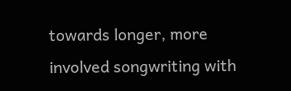towards longer, more involved songwriting with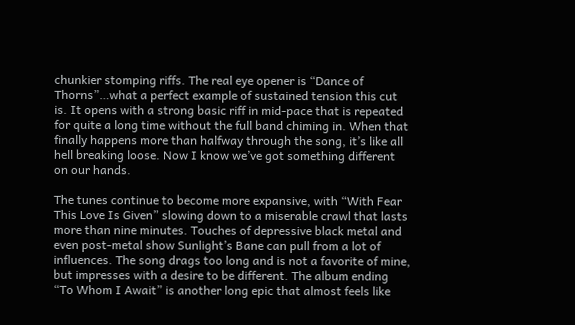chunkier stomping riffs. The real eye opener is “Dance of Thorns”…what a perfect example of sustained tension this cut is. It opens with a strong basic riff in mid-pace that is repeated for quite a long time without the full band chiming in. When that finally happens more than halfway through the song, it’s like all hell breaking loose. Now I know we’ve got something different on our hands.

The tunes continue to become more expansive, with “With Fear This Love Is Given” slowing down to a miserable crawl that lasts more than nine minutes. Touches of depressive black metal and even post-metal show Sunlight’s Bane can pull from a lot of influences. The song drags too long and is not a favorite of mine, but impresses with a desire to be different. The album ending “To Whom I Await” is another long epic that almost feels like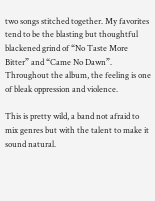two songs stitched together. My favorites tend to be the blasting but thoughtful blackened grind of “No Taste More Bitter” and “Came No Dawn”. Throughout the album, the feeling is one of bleak oppression and violence.

This is pretty wild, a band not afraid to mix genres but with the talent to make it sound natural.